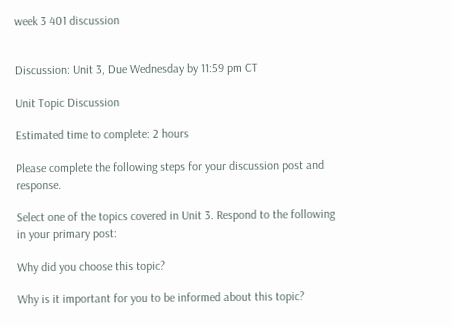week 3 401 discussion


Discussion: Unit 3, Due Wednesday by 11:59 pm CT

Unit Topic Discussion

Estimated time to complete: 2 hours

Please complete the following steps for your discussion post and response.

Select one of the topics covered in Unit 3. Respond to the following in your primary post:

Why did you choose this topic?

Why is it important for you to be informed about this topic?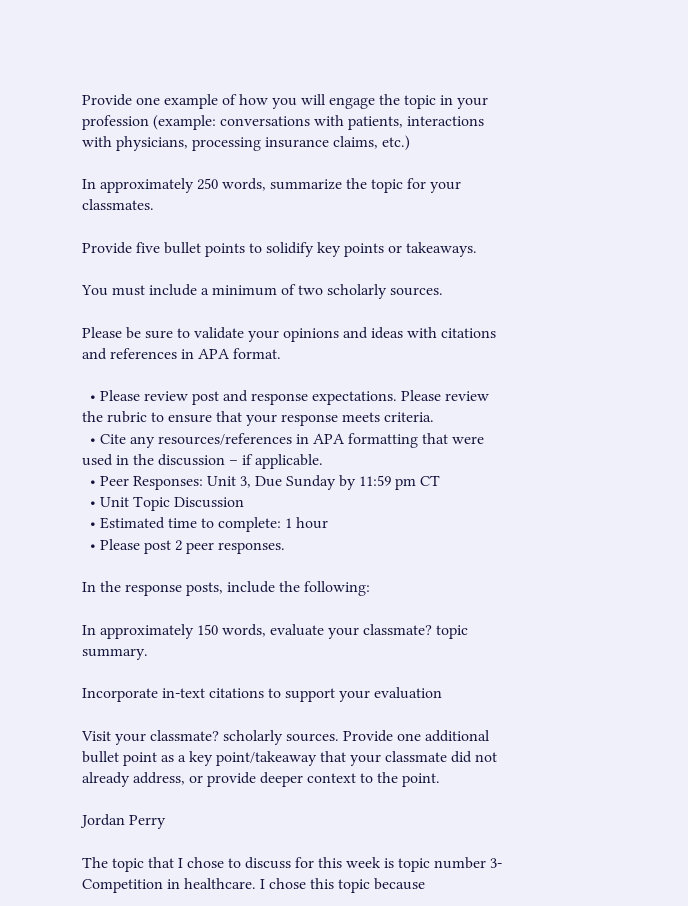Provide one example of how you will engage the topic in your profession (example: conversations with patients, interactions with physicians, processing insurance claims, etc.)

In approximately 250 words, summarize the topic for your classmates.

Provide five bullet points to solidify key points or takeaways.

You must include a minimum of two scholarly sources.

Please be sure to validate your opinions and ideas with citations and references in APA format.

  • Please review post and response expectations. Please review the rubric to ensure that your response meets criteria.
  • Cite any resources/references in APA formatting that were used in the discussion – if applicable.
  • Peer Responses: Unit 3, Due Sunday by 11:59 pm CT
  • Unit Topic Discussion
  • Estimated time to complete: 1 hour
  • Please post 2 peer responses.

In the response posts, include the following:

In approximately 150 words, evaluate your classmate? topic summary.

Incorporate in-text citations to support your evaluation

Visit your classmate? scholarly sources. Provide one additional bullet point as a key point/takeaway that your classmate did not already address, or provide deeper context to the point.

Jordan Perry

The topic that I chose to discuss for this week is topic number 3- Competition in healthcare. I chose this topic because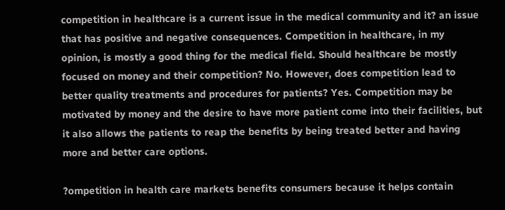competition in healthcare is a current issue in the medical community and it? an issue that has positive and negative consequences. Competition in healthcare, in my opinion, is mostly a good thing for the medical field. Should healthcare be mostly focused on money and their competition? No. However, does competition lead to better quality treatments and procedures for patients? Yes. Competition may be motivated by money and the desire to have more patient come into their facilities, but it also allows the patients to reap the benefits by being treated better and having more and better care options.

?ompetition in health care markets benefits consumers because it helps contain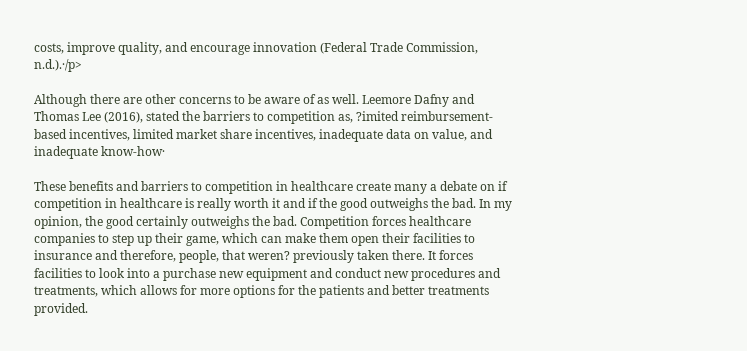costs, improve quality, and encourage innovation (Federal Trade Commission, n.d.).·/p>

Although there are other concerns to be aware of as well. Leemore Dafny and Thomas Lee (2016), stated the barriers to competition as, ?imited reimbursement-based incentives, limited market share incentives, inadequate data on value, and inadequate know-how·

These benefits and barriers to competition in healthcare create many a debate on if competition in healthcare is really worth it and if the good outweighs the bad. In my opinion, the good certainly outweighs the bad. Competition forces healthcare companies to step up their game, which can make them open their facilities to insurance and therefore, people, that weren? previously taken there. It forces facilities to look into a purchase new equipment and conduct new procedures and treatments, which allows for more options for the patients and better treatments provided.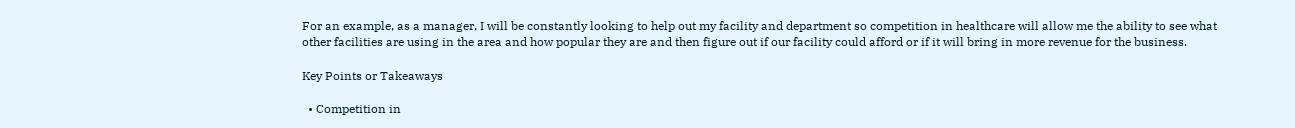For an example, as a manager, I will be constantly looking to help out my facility and department so competition in healthcare will allow me the ability to see what other facilities are using in the area and how popular they are and then figure out if our facility could afford or if it will bring in more revenue for the business.

Key Points or Takeaways

  • Competition in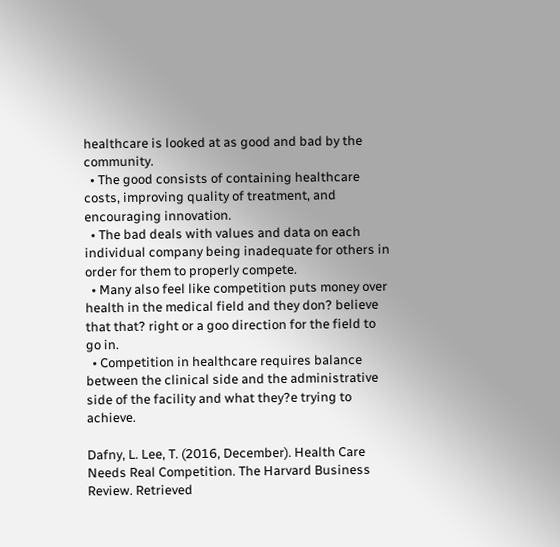healthcare is looked at as good and bad by the community.
  • The good consists of containing healthcare costs, improving quality of treatment, and encouraging innovation.
  • The bad deals with values and data on each individual company being inadequate for others in order for them to properly compete.
  • Many also feel like competition puts money over health in the medical field and they don? believe that that? right or a goo direction for the field to go in.
  • Competition in healthcare requires balance between the clinical side and the administrative side of the facility and what they?e trying to achieve.

Dafny, L. Lee, T. (2016, December). Health Care Needs Real Competition. The Harvard Business Review. Retrieved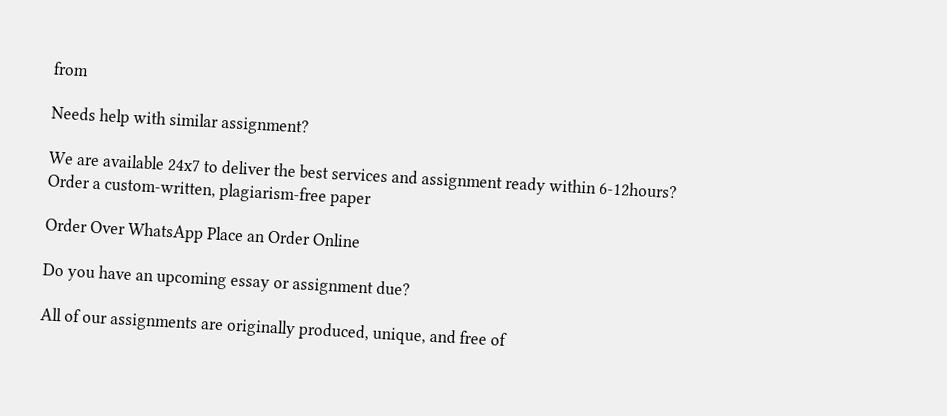from

Needs help with similar assignment?

We are available 24x7 to deliver the best services and assignment ready within 6-12hours? Order a custom-written, plagiarism-free paper

Order Over WhatsApp Place an Order Online

Do you have an upcoming essay or assignment due?

All of our assignments are originally produced, unique, and free of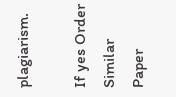plagiarism.

If yes Order Similar Paper